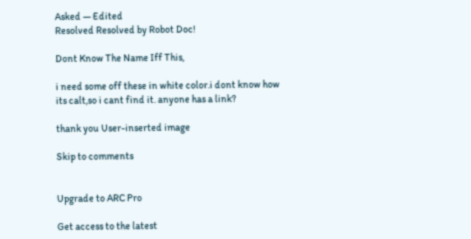Asked — Edited
Resolved Resolved by Robot Doc!

Dont Know The Name Iff This,

i need some off these in white color.i dont know how its calt,so i cant find it. anyone has a link?

thank you User-inserted image

Skip to comments


Upgrade to ARC Pro

Get access to the latest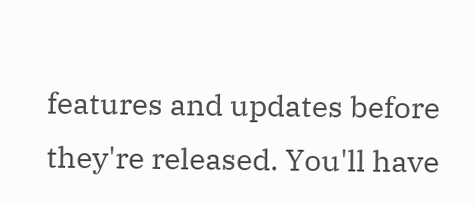features and updates before they're released. You'll have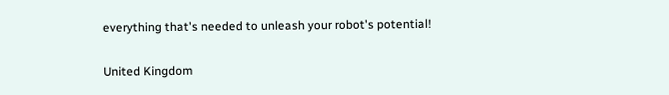everything that's needed to unleash your robot's potential!

United Kingdom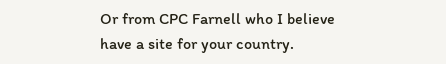Or from CPC Farnell who I believe have a site for your country.